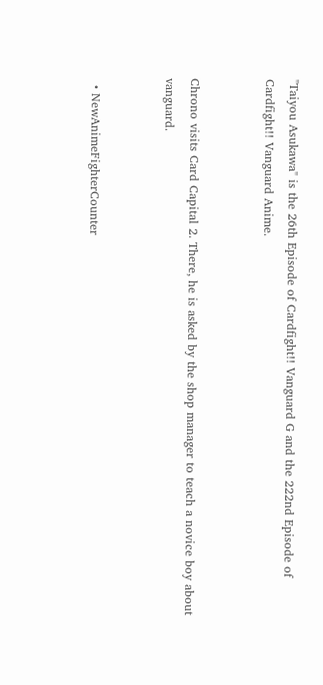"Taiyou Asukawa" is the 26th Episode of Cardfight!! Vanguard G and the 222nd Episode of Cardfight!! Vanguard Anime.


Chrono visits Card Capital 2. There, he is asked by the shop manager to teach a novice boy about vanguard.


  • NewAnimeFighterCounter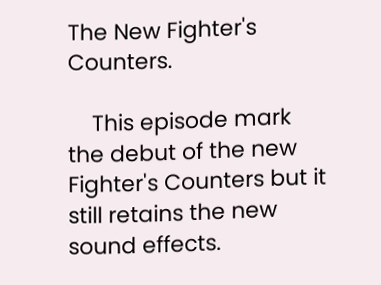The New Fighter's Counters.

    This episode mark the debut of the new Fighter's Counters but it still retains the new sound effects.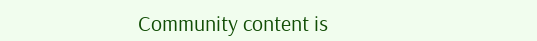Community content is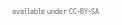available under CC-BY-SA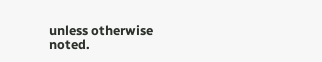unless otherwise noted.